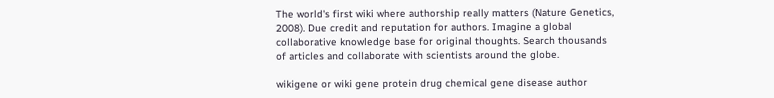The world's first wiki where authorship really matters (Nature Genetics, 2008). Due credit and reputation for authors. Imagine a global collaborative knowledge base for original thoughts. Search thousands of articles and collaborate with scientists around the globe.

wikigene or wiki gene protein drug chemical gene disease author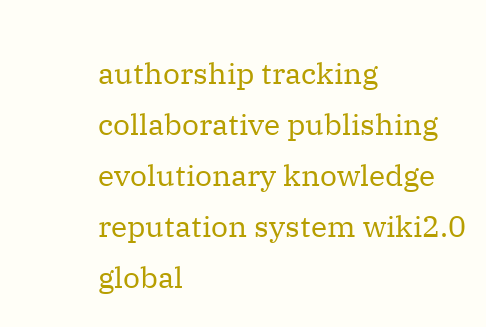authorship tracking collaborative publishing evolutionary knowledge reputation system wiki2.0 global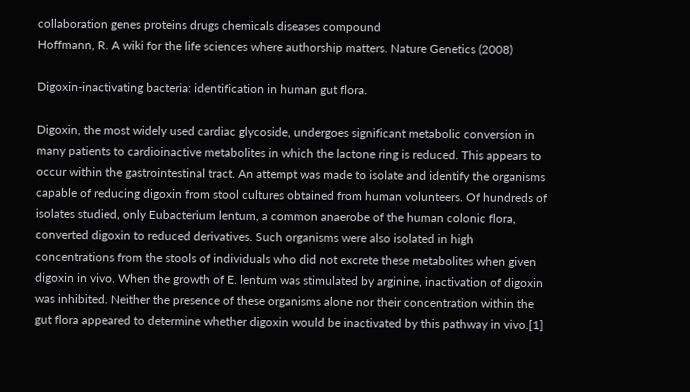collaboration genes proteins drugs chemicals diseases compound
Hoffmann, R. A wiki for the life sciences where authorship matters. Nature Genetics (2008)

Digoxin-inactivating bacteria: identification in human gut flora.

Digoxin, the most widely used cardiac glycoside, undergoes significant metabolic conversion in many patients to cardioinactive metabolites in which the lactone ring is reduced. This appears to occur within the gastrointestinal tract. An attempt was made to isolate and identify the organisms capable of reducing digoxin from stool cultures obtained from human volunteers. Of hundreds of isolates studied, only Eubacterium lentum, a common anaerobe of the human colonic flora, converted digoxin to reduced derivatives. Such organisms were also isolated in high concentrations from the stools of individuals who did not excrete these metabolites when given digoxin in vivo. When the growth of E. lentum was stimulated by arginine, inactivation of digoxin was inhibited. Neither the presence of these organisms alone nor their concentration within the gut flora appeared to determine whether digoxin would be inactivated by this pathway in vivo.[1]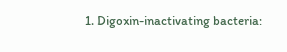1. Digoxin-inactivating bacteria: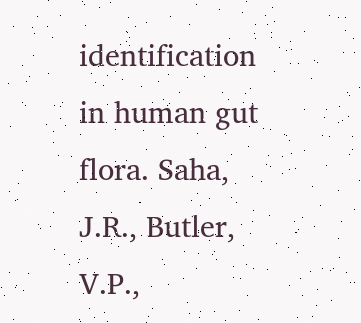identification in human gut flora. Saha, J.R., Butler, V.P.,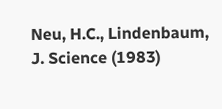Neu, H.C., Lindenbaum, J. Science (1983)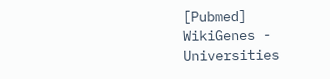[Pubmed]
WikiGenes - Universities